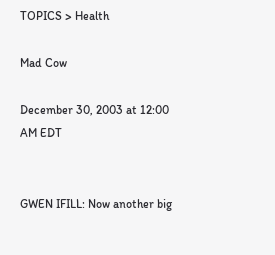TOPICS > Health

Mad Cow

December 30, 2003 at 12:00 AM EDT


GWEN IFILL: Now another big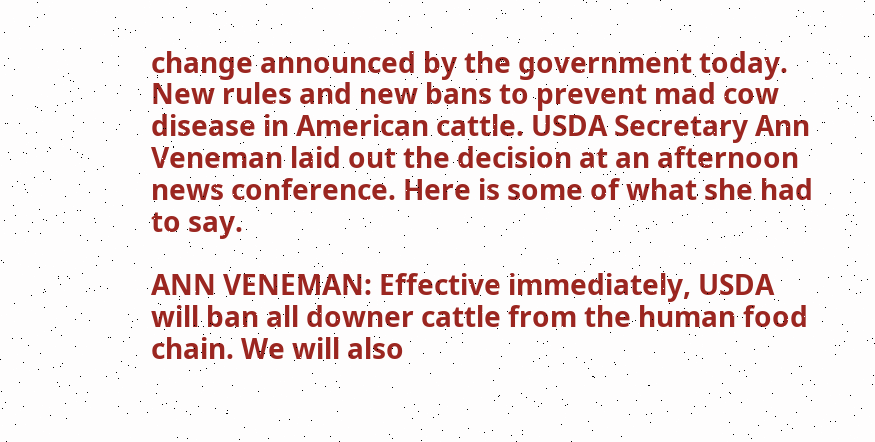change announced by the government today. New rules and new bans to prevent mad cow disease in American cattle. USDA Secretary Ann Veneman laid out the decision at an afternoon news conference. Here is some of what she had to say.

ANN VENEMAN: Effective immediately, USDA will ban all downer cattle from the human food chain. We will also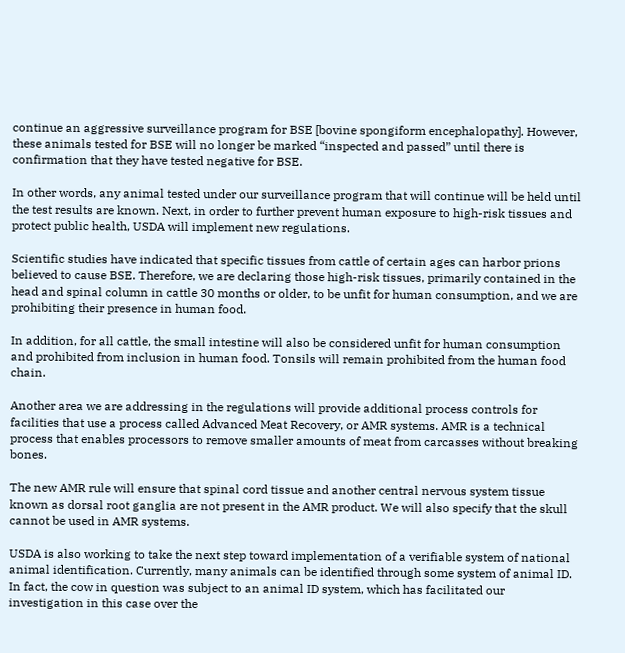continue an aggressive surveillance program for BSE [bovine spongiform encephalopathy]. However, these animals tested for BSE will no longer be marked “inspected and passed” until there is confirmation that they have tested negative for BSE.

In other words, any animal tested under our surveillance program that will continue will be held until the test results are known. Next, in order to further prevent human exposure to high-risk tissues and protect public health, USDA will implement new regulations.

Scientific studies have indicated that specific tissues from cattle of certain ages can harbor prions believed to cause BSE. Therefore, we are declaring those high-risk tissues, primarily contained in the head and spinal column in cattle 30 months or older, to be unfit for human consumption, and we are prohibiting their presence in human food.

In addition, for all cattle, the small intestine will also be considered unfit for human consumption and prohibited from inclusion in human food. Tonsils will remain prohibited from the human food chain.

Another area we are addressing in the regulations will provide additional process controls for facilities that use a process called Advanced Meat Recovery, or AMR systems. AMR is a technical process that enables processors to remove smaller amounts of meat from carcasses without breaking bones.

The new AMR rule will ensure that spinal cord tissue and another central nervous system tissue known as dorsal root ganglia are not present in the AMR product. We will also specify that the skull cannot be used in AMR systems.

USDA is also working to take the next step toward implementation of a verifiable system of national animal identification. Currently, many animals can be identified through some system of animal ID. In fact, the cow in question was subject to an animal ID system, which has facilitated our investigation in this case over the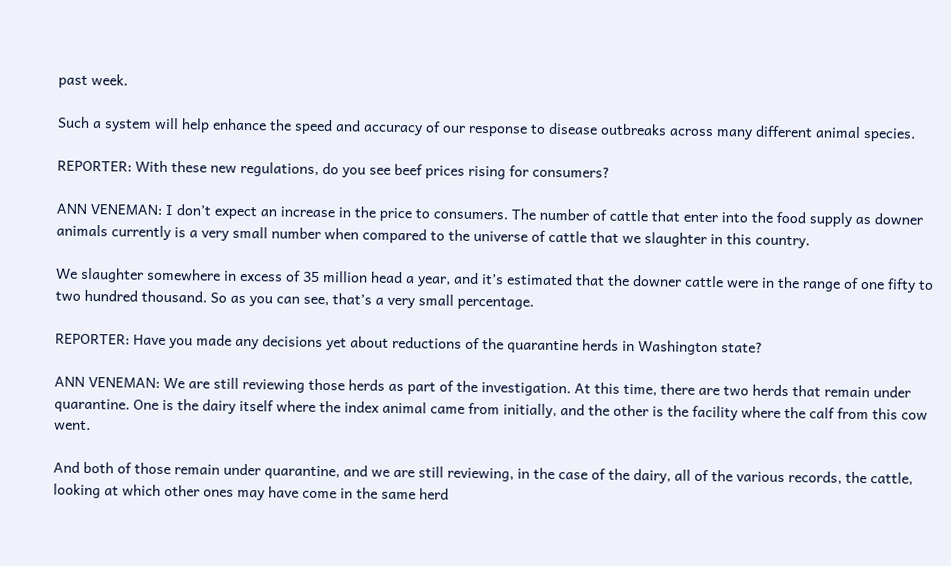past week.

Such a system will help enhance the speed and accuracy of our response to disease outbreaks across many different animal species.

REPORTER: With these new regulations, do you see beef prices rising for consumers?

ANN VENEMAN: I don’t expect an increase in the price to consumers. The number of cattle that enter into the food supply as downer animals currently is a very small number when compared to the universe of cattle that we slaughter in this country.

We slaughter somewhere in excess of 35 million head a year, and it’s estimated that the downer cattle were in the range of one fifty to two hundred thousand. So as you can see, that’s a very small percentage.

REPORTER: Have you made any decisions yet about reductions of the quarantine herds in Washington state?

ANN VENEMAN: We are still reviewing those herds as part of the investigation. At this time, there are two herds that remain under quarantine. One is the dairy itself where the index animal came from initially, and the other is the facility where the calf from this cow went.

And both of those remain under quarantine, and we are still reviewing, in the case of the dairy, all of the various records, the cattle, looking at which other ones may have come in the same herd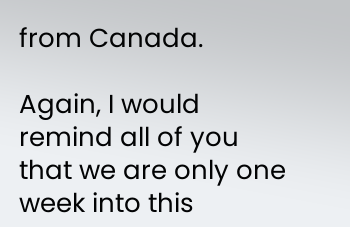from Canada.

Again, I would remind all of you that we are only one week into this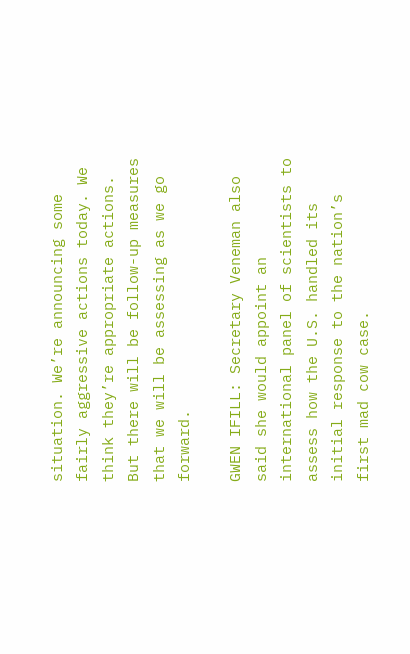situation. We’re announcing some fairly aggressive actions today. We think they’re appropriate actions. But there will be follow-up measures that we will be assessing as we go forward.

GWEN IFILL: Secretary Veneman also said she would appoint an international panel of scientists to assess how the U.S. handled its initial response to the nation’s first mad cow case.